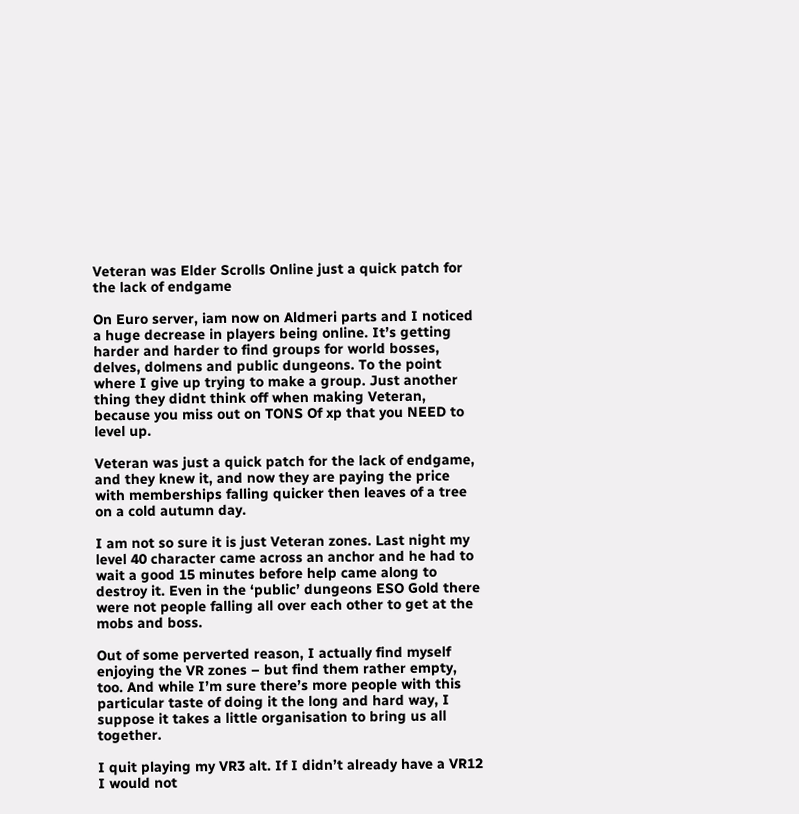Veteran was Elder Scrolls Online just a quick patch for the lack of endgame

On Euro server, iam now on Aldmeri parts and I noticed a huge decrease in players being online. It’s getting harder and harder to find groups for world bosses, delves, dolmens and public dungeons. To the point where I give up trying to make a group. Just another thing they didnt think off when making Veteran, because you miss out on TONS Of xp that you NEED to level up.

Veteran was just a quick patch for the lack of endgame, and they knew it, and now they are paying the price with memberships falling quicker then leaves of a tree on a cold autumn day.

I am not so sure it is just Veteran zones. Last night my level 40 character came across an anchor and he had to wait a good 15 minutes before help came along to destroy it. Even in the ‘public’ dungeons ESO Gold there were not people falling all over each other to get at the mobs and boss.

Out of some perverted reason, I actually find myself enjoying the VR zones – but find them rather empty, too. And while I’m sure there’s more people with this particular taste of doing it the long and hard way, I suppose it takes a little organisation to bring us all together.

I quit playing my VR3 alt. If I didn’t already have a VR12 I would not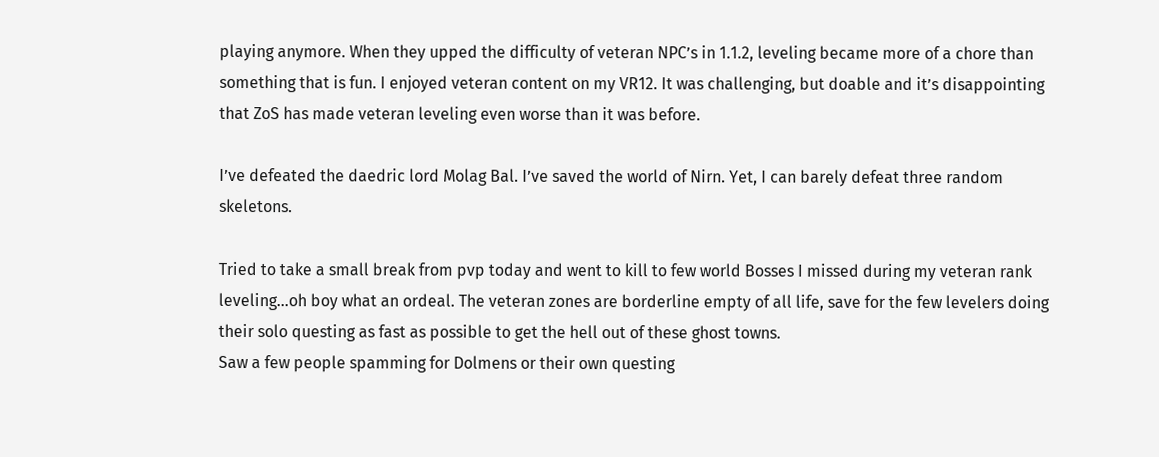playing anymore. When they upped the difficulty of veteran NPC’s in 1.1.2, leveling became more of a chore than something that is fun. I enjoyed veteran content on my VR12. It was challenging, but doable and it’s disappointing that ZoS has made veteran leveling even worse than it was before.

I’ve defeated the daedric lord Molag Bal. I’ve saved the world of Nirn. Yet, I can barely defeat three random skeletons.

Tried to take a small break from pvp today and went to kill to few world Bosses I missed during my veteran rank leveling…oh boy what an ordeal. The veteran zones are borderline empty of all life, save for the few levelers doing their solo questing as fast as possible to get the hell out of these ghost towns.
Saw a few people spamming for Dolmens or their own questing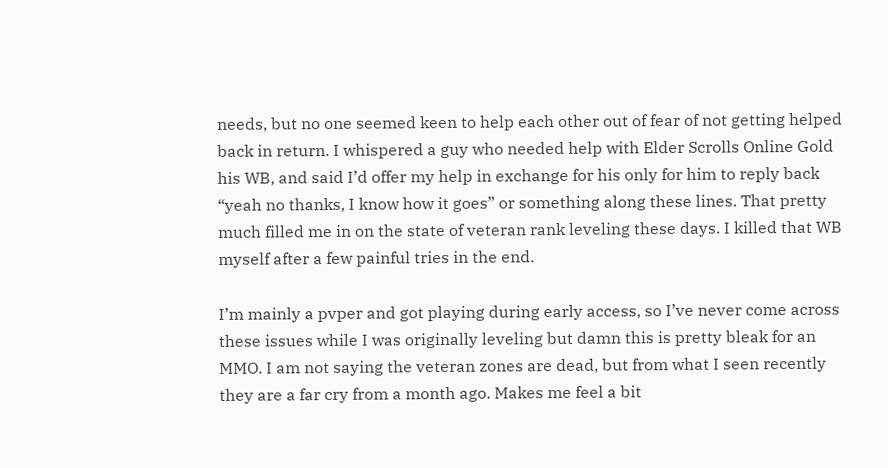needs, but no one seemed keen to help each other out of fear of not getting helped back in return. I whispered a guy who needed help with Elder Scrolls Online Gold his WB, and said I’d offer my help in exchange for his only for him to reply back “yeah no thanks, I know how it goes” or something along these lines. That pretty much filled me in on the state of veteran rank leveling these days. I killed that WB myself after a few painful tries in the end.

I’m mainly a pvper and got playing during early access, so I’ve never come across these issues while I was originally leveling but damn this is pretty bleak for an MMO. I am not saying the veteran zones are dead, but from what I seen recently they are a far cry from a month ago. Makes me feel a bit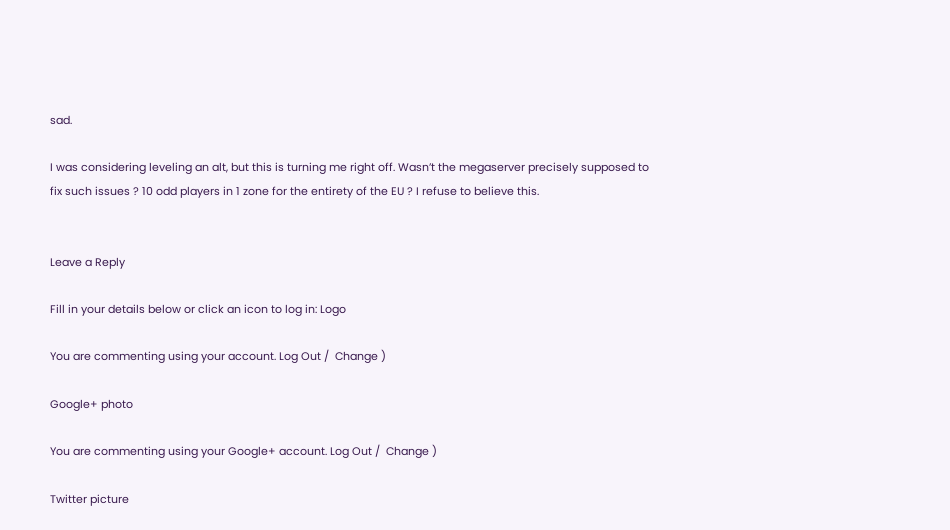sad.

I was considering leveling an alt, but this is turning me right off. Wasn’t the megaserver precisely supposed to fix such issues ? 10 odd players in 1 zone for the entirety of the EU ? I refuse to believe this.


Leave a Reply

Fill in your details below or click an icon to log in: Logo

You are commenting using your account. Log Out /  Change )

Google+ photo

You are commenting using your Google+ account. Log Out /  Change )

Twitter picture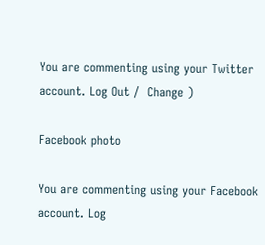You are commenting using your Twitter account. Log Out /  Change )

Facebook photo

You are commenting using your Facebook account. Log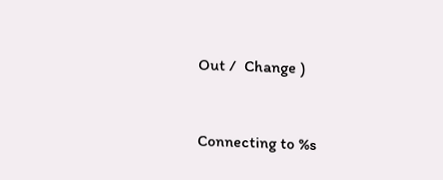Out /  Change )


Connecting to %s